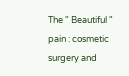The " Beautiful " pain : cosmetic surgery and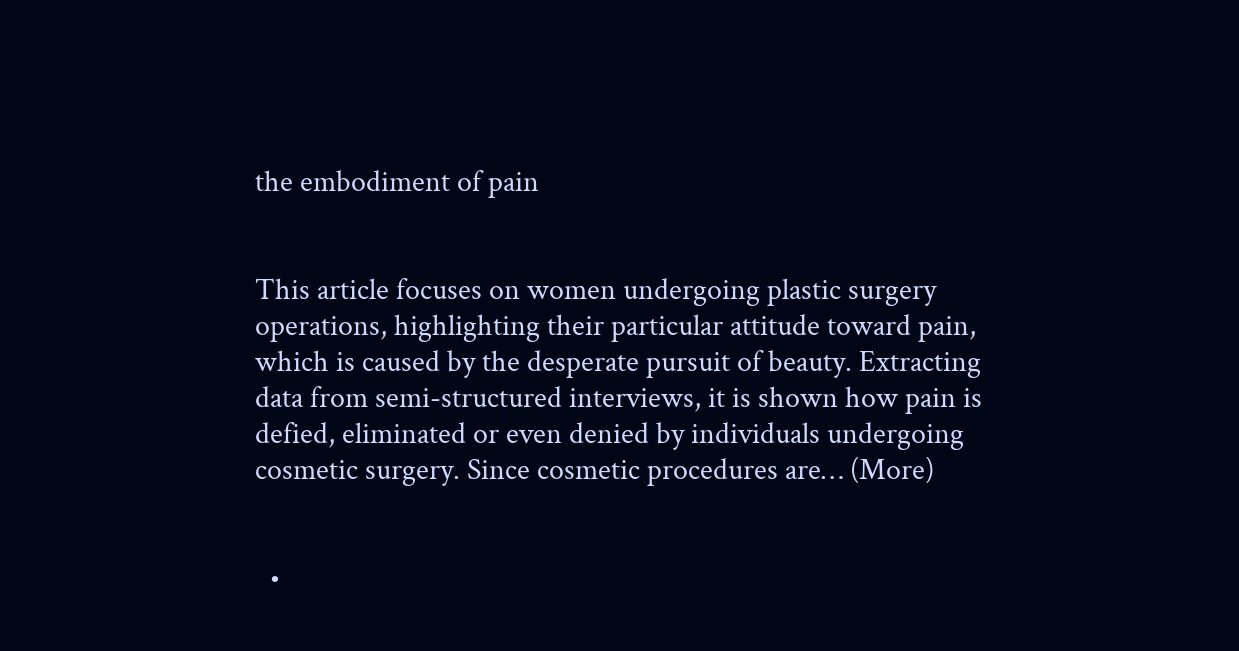the embodiment of pain


This article focuses on women undergoing plastic surgery operations, highlighting their particular attitude toward pain, which is caused by the desperate pursuit of beauty. Extracting data from semi-structured interviews, it is shown how pain is defied, eliminated or even denied by individuals undergoing cosmetic surgery. Since cosmetic procedures are… (More)


  •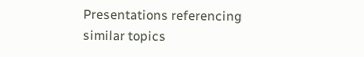Presentations referencing similar topics